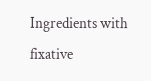Ingredients with fixative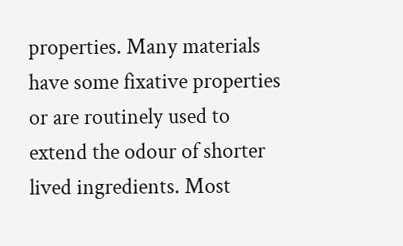properties. Many materials have some fixative properties or are routinely used to extend the odour of shorter lived ingredients. Most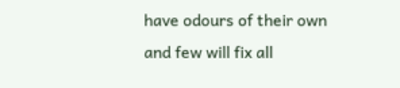have odours of their own and few will fix all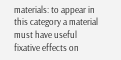materials: to appear in this category a material must have useful fixative effects on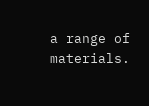a range of materials.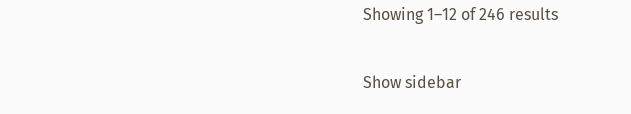Showing 1–12 of 246 results

Show sidebar